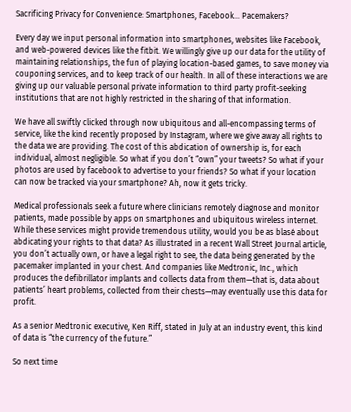Sacrificing Privacy for Convenience: Smartphones, Facebook… Pacemakers?

Every day we input personal information into smartphones, websites like Facebook, and web-powered devices like the fitbit. We willingly give up our data for the utility of maintaining relationships, the fun of playing location-based games, to save money via couponing services, and to keep track of our health. In all of these interactions we are giving up our valuable personal private information to third party profit-seeking institutions that are not highly restricted in the sharing of that information.

We have all swiftly clicked through now ubiquitous and all-encompassing terms of service, like the kind recently proposed by Instagram, where we give away all rights to the data we are providing. The cost of this abdication of ownership is, for each individual, almost negligible. So what if you don’t “own” your tweets? So what if your photos are used by facebook to advertise to your friends? So what if your location can now be tracked via your smartphone? Ah, now it gets tricky.

Medical professionals seek a future where clinicians remotely diagnose and monitor patients, made possible by apps on smartphones and ubiquitous wireless internet. While these services might provide tremendous utility, would you be as blasé about abdicating your rights to that data? As illustrated in a recent Wall Street Journal article, you don’t actually own, or have a legal right to see, the data being generated by the pacemaker implanted in your chest. And companies like Medtronic, Inc., which produces the defibrillator implants and collects data from them—that is, data about patients’ heart problems, collected from their chests—may eventually use this data for profit.

As a senior Medtronic executive, Ken Riff, stated in July at an industry event, this kind of data is “the currency of the future.”

So next time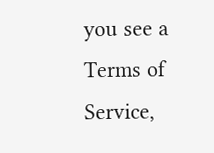you see a Terms of Service,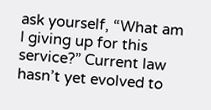ask yourself, “What am I giving up for this service?” Current law hasn’t yet evolved to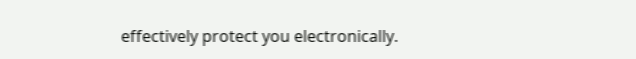effectively protect you electronically.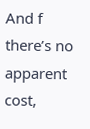And f there’s no apparent cost,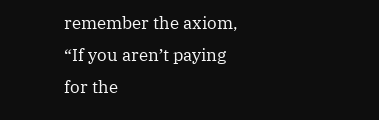remember the axiom, “If you aren’t paying for the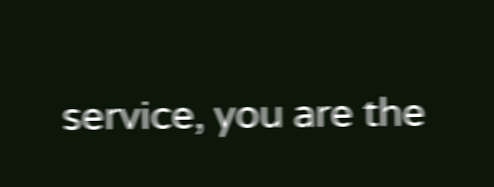service, you are the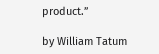product.”

by William Tatum